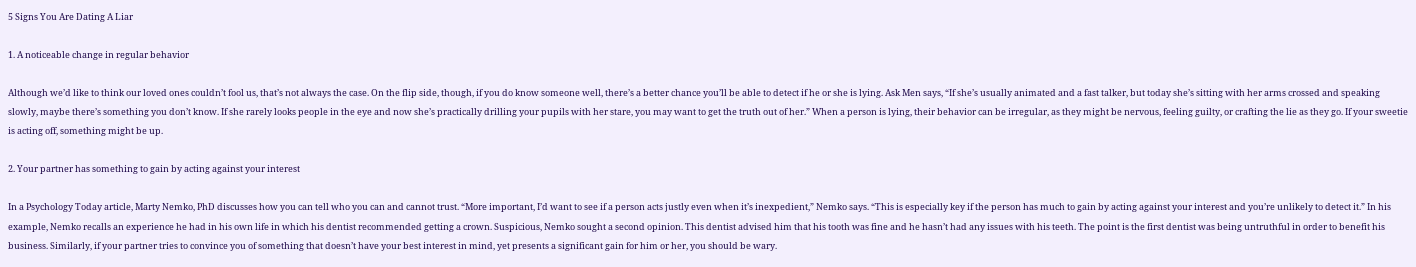5 Signs You Are Dating A Liar

1. A noticeable change in regular behavior

Although we’d like to think our loved ones couldn’t fool us, that’s not always the case. On the flip side, though, if you do know someone well, there’s a better chance you’ll be able to detect if he or she is lying. Ask Men says, “If she’s usually animated and a fast talker, but today she’s sitting with her arms crossed and speaking slowly, maybe there’s something you don’t know. If she rarely looks people in the eye and now she’s practically drilling your pupils with her stare, you may want to get the truth out of her.” When a person is lying, their behavior can be irregular, as they might be nervous, feeling guilty, or crafting the lie as they go. If your sweetie is acting off, something might be up.

2. Your partner has something to gain by acting against your interest

In a Psychology Today article, Marty Nemko, PhD discusses how you can tell who you can and cannot trust. “More important, I’d want to see if a person acts justly even when it’s inexpedient,” Nemko says. “This is especially key if the person has much to gain by acting against your interest and you’re unlikely to detect it.” In his example, Nemko recalls an experience he had in his own life in which his dentist recommended getting a crown. Suspicious, Nemko sought a second opinion. This dentist advised him that his tooth was fine and he hasn’t had any issues with his teeth. The point is the first dentist was being untruthful in order to benefit his business. Similarly, if your partner tries to convince you of something that doesn’t have your best interest in mind, yet presents a significant gain for him or her, you should be wary.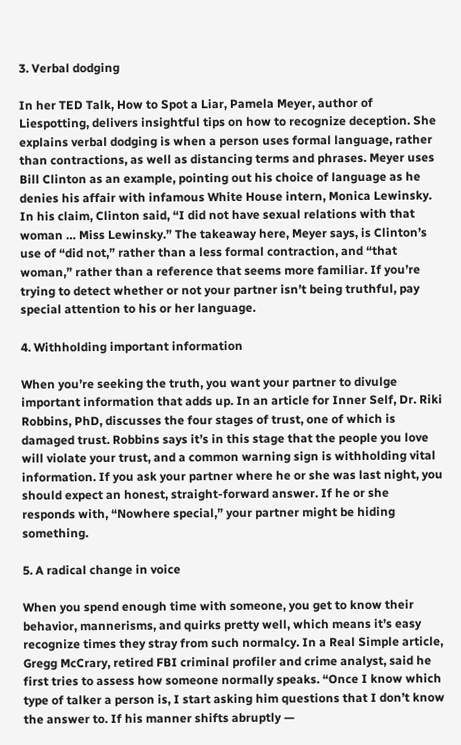3. Verbal dodging

In her TED Talk, How to Spot a Liar, Pamela Meyer, author of Liespotting, delivers insightful tips on how to recognize deception. She explains verbal dodging is when a person uses formal language, rather than contractions, as well as distancing terms and phrases. Meyer uses Bill Clinton as an example, pointing out his choice of language as he denies his affair with infamous White House intern, Monica Lewinsky. In his claim, Clinton said, “I did not have sexual relations with that woman … Miss Lewinsky.” The takeaway here, Meyer says, is Clinton’s use of “did not,” rather than a less formal contraction, and “that woman,” rather than a reference that seems more familiar. If you’re trying to detect whether or not your partner isn’t being truthful, pay special attention to his or her language.

4. Withholding important information

When you’re seeking the truth, you want your partner to divulge important information that adds up. In an article for Inner Self, Dr. Riki Robbins, PhD, discusses the four stages of trust, one of which is damaged trust. Robbins says it’s in this stage that the people you love will violate your trust, and a common warning sign is withholding vital information. If you ask your partner where he or she was last night, you should expect an honest, straight-forward answer. If he or she responds with, “Nowhere special,” your partner might be hiding something.

5. A radical change in voice

When you spend enough time with someone, you get to know their behavior, mannerisms, and quirks pretty well, which means it’s easy recognize times they stray from such normalcy. In a Real Simple article, Gregg McCrary, retired FBI criminal profiler and crime analyst, said he first tries to assess how someone normally speaks. “Once I know which type of talker a person is, I start asking him questions that I don’t know the answer to. If his manner shifts abruptly —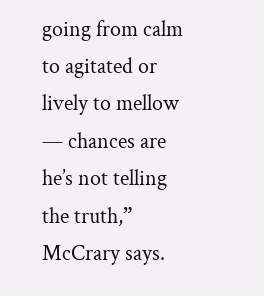going from calm to agitated or lively to mellow — chances are he’s not telling the truth,” McCrary says.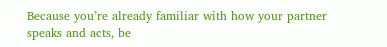Because you’re already familiar with how your partner speaks and acts, be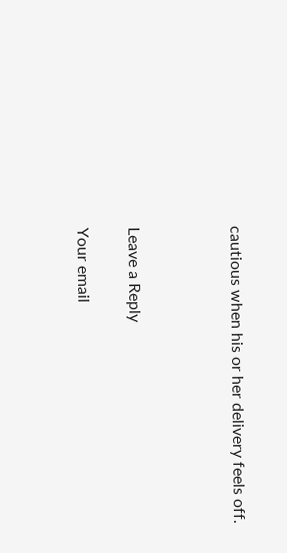cautious when his or her delivery feels off.



Leave a Reply

Your email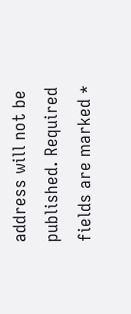address will not be published. Required fields are marked *